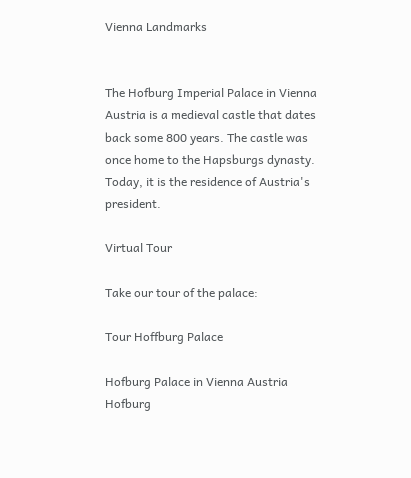Vienna Landmarks


The Hofburg Imperial Palace in Vienna Austria is a medieval castle that dates back some 800 years. The castle was once home to the Hapsburgs dynasty. Today, it is the residence of Austria's president.

Virtual Tour

Take our tour of the palace:

Tour Hoffburg Palace

Hofburg Palace in Vienna Austria
Hofburg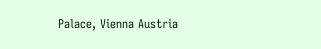Palace, Vienna Austria